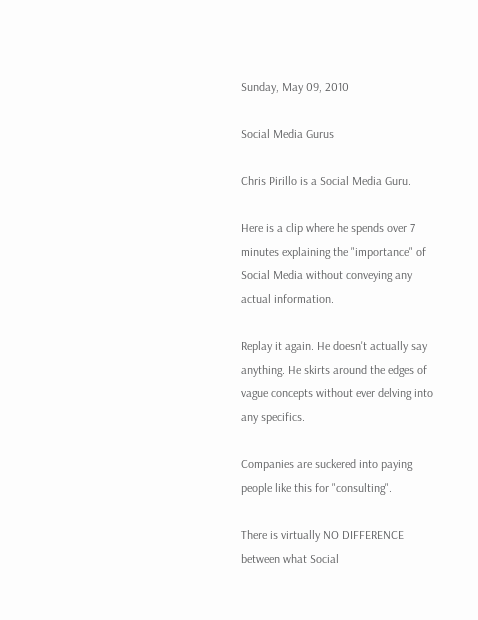Sunday, May 09, 2010

Social Media Gurus

Chris Pirillo is a Social Media Guru.

Here is a clip where he spends over 7 minutes explaining the "importance" of Social Media without conveying any actual information.

Replay it again. He doesn't actually say anything. He skirts around the edges of vague concepts without ever delving into any specifics.

Companies are suckered into paying people like this for "consulting".

There is virtually NO DIFFERENCE between what Social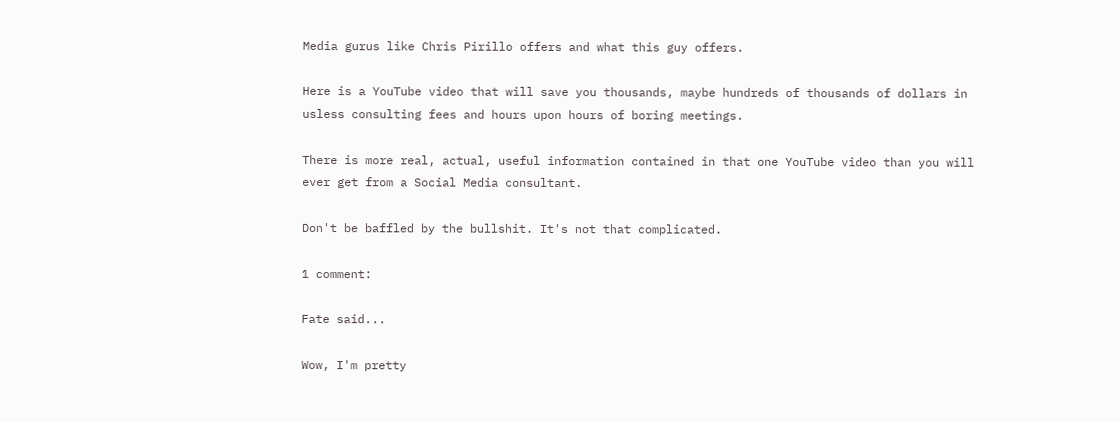Media gurus like Chris Pirillo offers and what this guy offers.

Here is a YouTube video that will save you thousands, maybe hundreds of thousands of dollars in usless consulting fees and hours upon hours of boring meetings.

There is more real, actual, useful information contained in that one YouTube video than you will ever get from a Social Media consultant.

Don't be baffled by the bullshit. It's not that complicated.

1 comment:

Fate said...

Wow, I'm pretty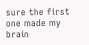sure the first one made my brain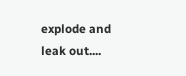explode and leak out....